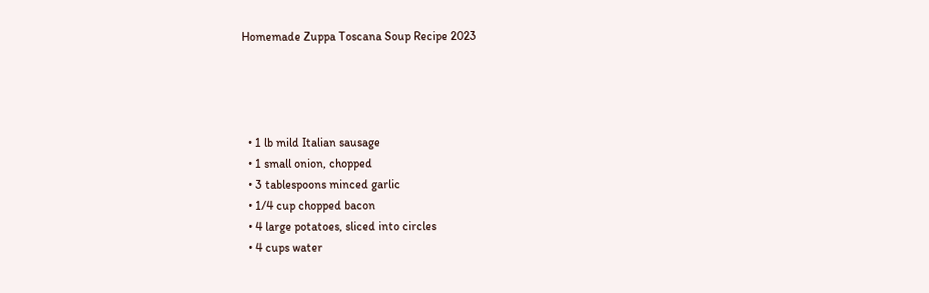Homemade Zuppa Toscana Soup Recipe 2023




  • 1 lb mild Italian sausage
  • 1 small onion, chopped
  • 3 tablespoons minced garlic
  • 1/4 cup chopped bacon
  • 4 large potatoes, sliced into circles
  • 4 cups water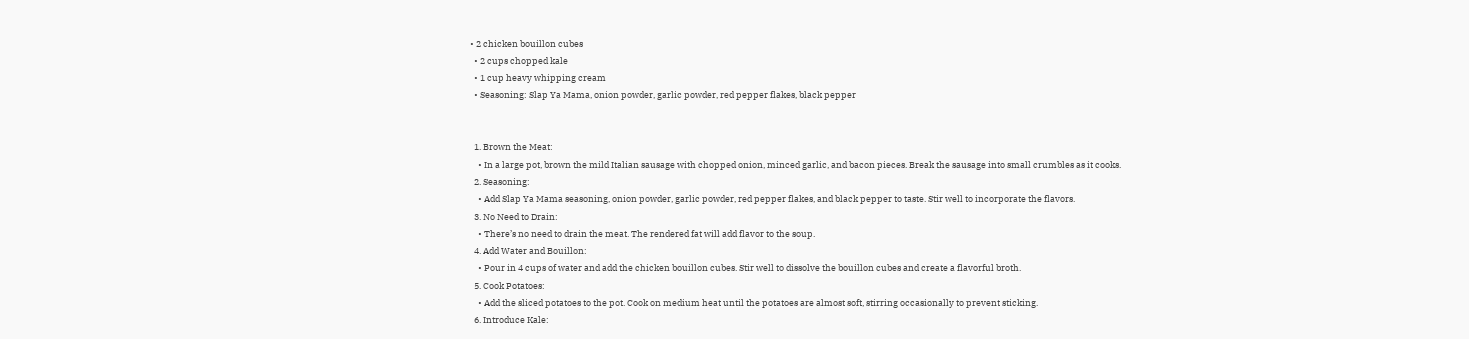• 2 chicken bouillon cubes
  • 2 cups chopped kale
  • 1 cup heavy whipping cream
  • Seasoning: Slap Ya Mama, onion powder, garlic powder, red pepper flakes, black pepper


  1. Brown the Meat:
    • In a large pot, brown the mild Italian sausage with chopped onion, minced garlic, and bacon pieces. Break the sausage into small crumbles as it cooks.
  2. Seasoning:
    • Add Slap Ya Mama seasoning, onion powder, garlic powder, red pepper flakes, and black pepper to taste. Stir well to incorporate the flavors.
  3. No Need to Drain:
    • There’s no need to drain the meat. The rendered fat will add flavor to the soup.
  4. Add Water and Bouillon:
    • Pour in 4 cups of water and add the chicken bouillon cubes. Stir well to dissolve the bouillon cubes and create a flavorful broth.
  5. Cook Potatoes:
    • Add the sliced potatoes to the pot. Cook on medium heat until the potatoes are almost soft, stirring occasionally to prevent sticking.
  6. Introduce Kale: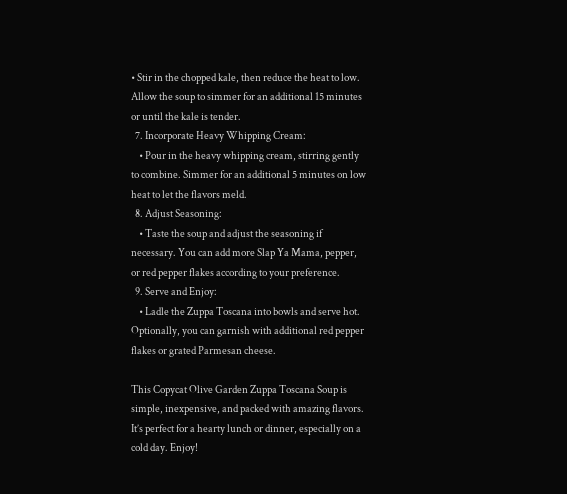• Stir in the chopped kale, then reduce the heat to low. Allow the soup to simmer for an additional 15 minutes or until the kale is tender.
  7. Incorporate Heavy Whipping Cream:
    • Pour in the heavy whipping cream, stirring gently to combine. Simmer for an additional 5 minutes on low heat to let the flavors meld.
  8. Adjust Seasoning:
    • Taste the soup and adjust the seasoning if necessary. You can add more Slap Ya Mama, pepper, or red pepper flakes according to your preference.
  9. Serve and Enjoy:
    • Ladle the Zuppa Toscana into bowls and serve hot. Optionally, you can garnish with additional red pepper flakes or grated Parmesan cheese.

This Copycat Olive Garden Zuppa Toscana Soup is simple, inexpensive, and packed with amazing flavors. It’s perfect for a hearty lunch or dinner, especially on a cold day. Enjoy!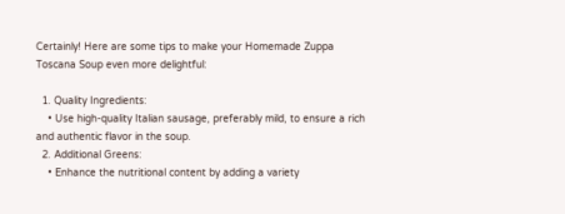Certainly! Here are some tips to make your Homemade Zuppa Toscana Soup even more delightful:

  1. Quality Ingredients:
    • Use high-quality Italian sausage, preferably mild, to ensure a rich and authentic flavor in the soup.
  2. Additional Greens:
    • Enhance the nutritional content by adding a variety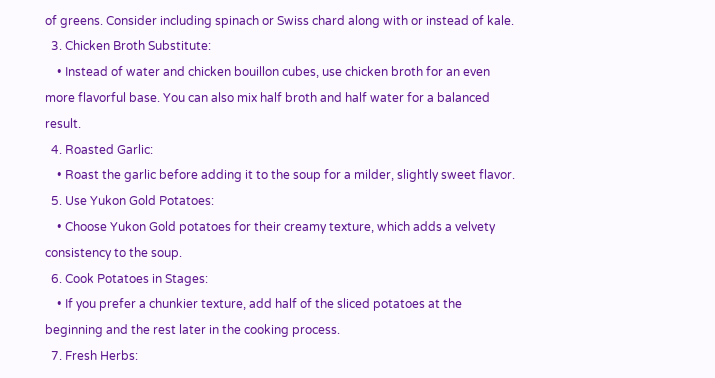of greens. Consider including spinach or Swiss chard along with or instead of kale.
  3. Chicken Broth Substitute:
    • Instead of water and chicken bouillon cubes, use chicken broth for an even more flavorful base. You can also mix half broth and half water for a balanced result.
  4. Roasted Garlic:
    • Roast the garlic before adding it to the soup for a milder, slightly sweet flavor.
  5. Use Yukon Gold Potatoes:
    • Choose Yukon Gold potatoes for their creamy texture, which adds a velvety consistency to the soup.
  6. Cook Potatoes in Stages:
    • If you prefer a chunkier texture, add half of the sliced potatoes at the beginning and the rest later in the cooking process.
  7. Fresh Herbs: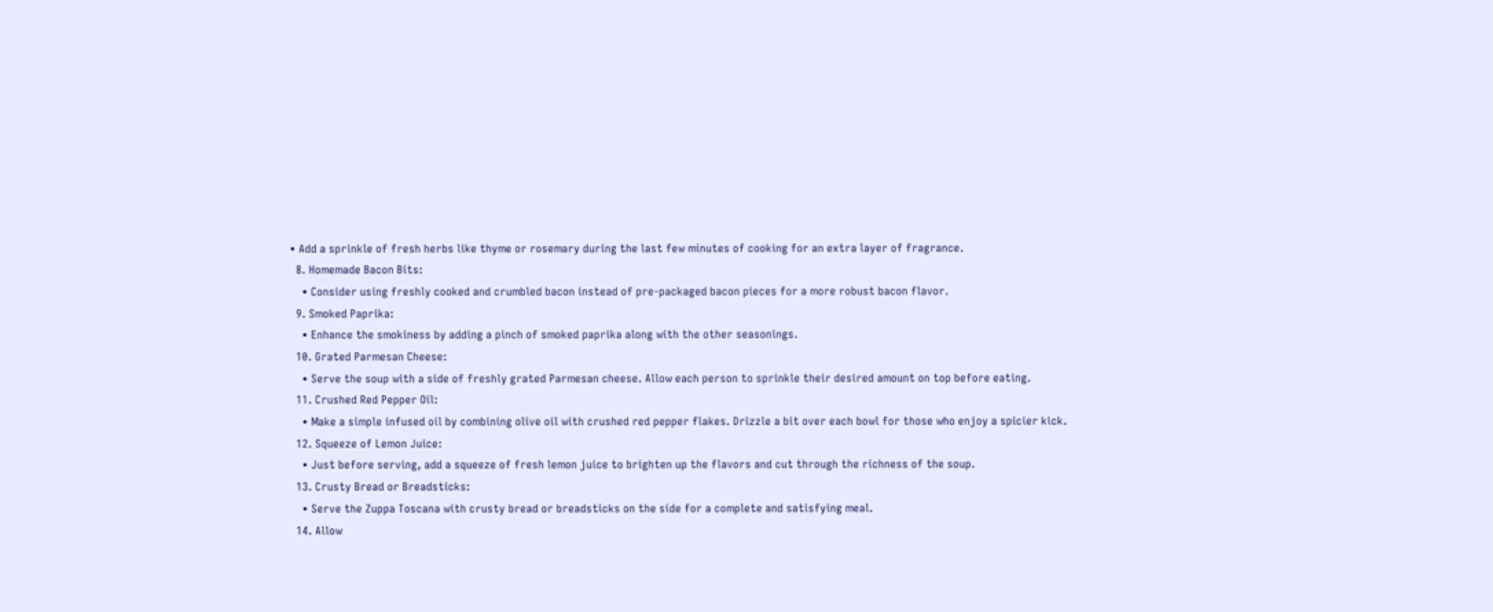• Add a sprinkle of fresh herbs like thyme or rosemary during the last few minutes of cooking for an extra layer of fragrance.
  8. Homemade Bacon Bits:
    • Consider using freshly cooked and crumbled bacon instead of pre-packaged bacon pieces for a more robust bacon flavor.
  9. Smoked Paprika:
    • Enhance the smokiness by adding a pinch of smoked paprika along with the other seasonings.
  10. Grated Parmesan Cheese:
    • Serve the soup with a side of freshly grated Parmesan cheese. Allow each person to sprinkle their desired amount on top before eating.
  11. Crushed Red Pepper Oil:
    • Make a simple infused oil by combining olive oil with crushed red pepper flakes. Drizzle a bit over each bowl for those who enjoy a spicier kick.
  12. Squeeze of Lemon Juice:
    • Just before serving, add a squeeze of fresh lemon juice to brighten up the flavors and cut through the richness of the soup.
  13. Crusty Bread or Breadsticks:
    • Serve the Zuppa Toscana with crusty bread or breadsticks on the side for a complete and satisfying meal.
  14. Allow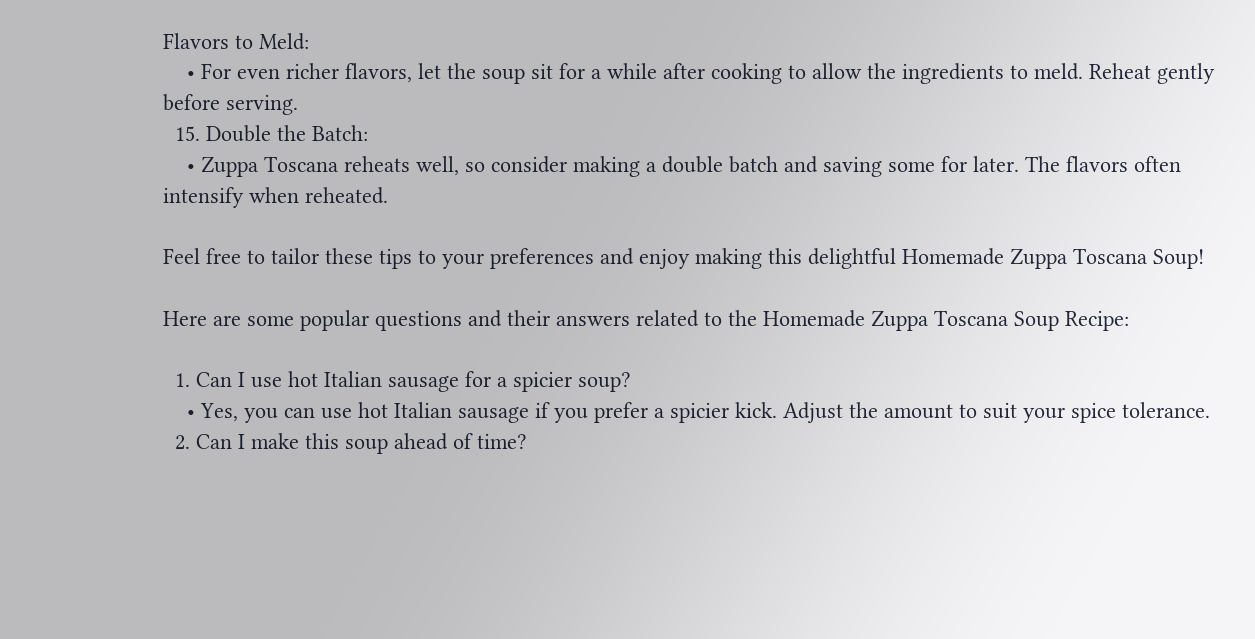Flavors to Meld:
    • For even richer flavors, let the soup sit for a while after cooking to allow the ingredients to meld. Reheat gently before serving.
  15. Double the Batch:
    • Zuppa Toscana reheats well, so consider making a double batch and saving some for later. The flavors often intensify when reheated.

Feel free to tailor these tips to your preferences and enjoy making this delightful Homemade Zuppa Toscana Soup!

Here are some popular questions and their answers related to the Homemade Zuppa Toscana Soup Recipe:

  1. Can I use hot Italian sausage for a spicier soup?
    • Yes, you can use hot Italian sausage if you prefer a spicier kick. Adjust the amount to suit your spice tolerance.
  2. Can I make this soup ahead of time?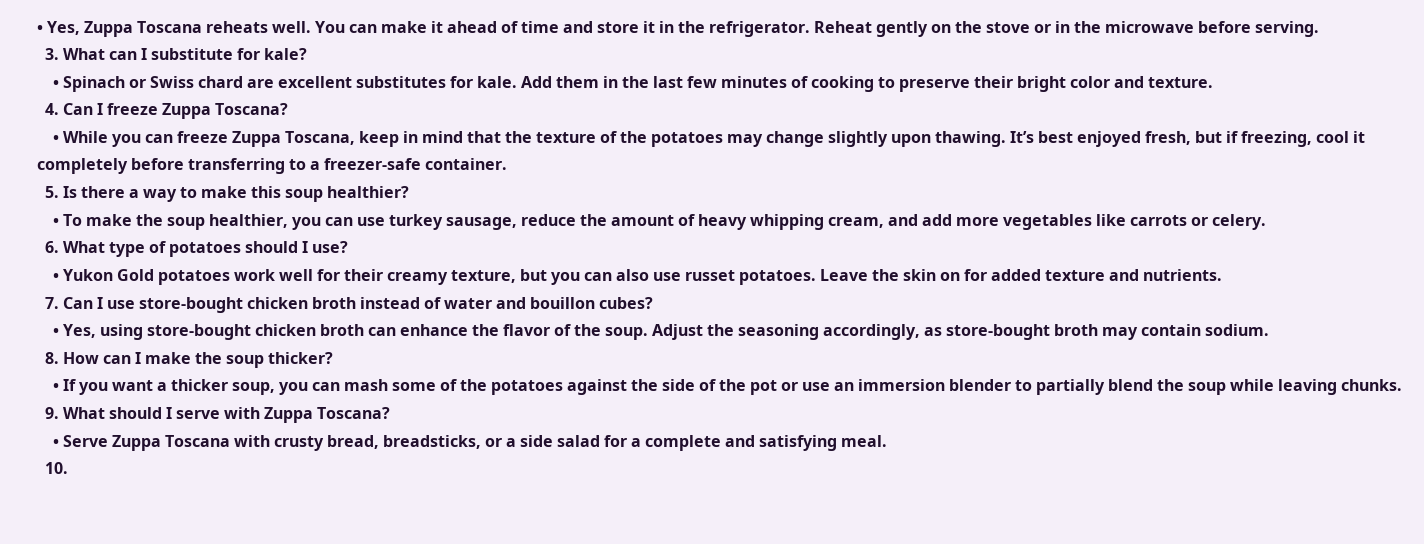• Yes, Zuppa Toscana reheats well. You can make it ahead of time and store it in the refrigerator. Reheat gently on the stove or in the microwave before serving.
  3. What can I substitute for kale?
    • Spinach or Swiss chard are excellent substitutes for kale. Add them in the last few minutes of cooking to preserve their bright color and texture.
  4. Can I freeze Zuppa Toscana?
    • While you can freeze Zuppa Toscana, keep in mind that the texture of the potatoes may change slightly upon thawing. It’s best enjoyed fresh, but if freezing, cool it completely before transferring to a freezer-safe container.
  5. Is there a way to make this soup healthier?
    • To make the soup healthier, you can use turkey sausage, reduce the amount of heavy whipping cream, and add more vegetables like carrots or celery.
  6. What type of potatoes should I use?
    • Yukon Gold potatoes work well for their creamy texture, but you can also use russet potatoes. Leave the skin on for added texture and nutrients.
  7. Can I use store-bought chicken broth instead of water and bouillon cubes?
    • Yes, using store-bought chicken broth can enhance the flavor of the soup. Adjust the seasoning accordingly, as store-bought broth may contain sodium.
  8. How can I make the soup thicker?
    • If you want a thicker soup, you can mash some of the potatoes against the side of the pot or use an immersion blender to partially blend the soup while leaving chunks.
  9. What should I serve with Zuppa Toscana?
    • Serve Zuppa Toscana with crusty bread, breadsticks, or a side salad for a complete and satisfying meal.
  10.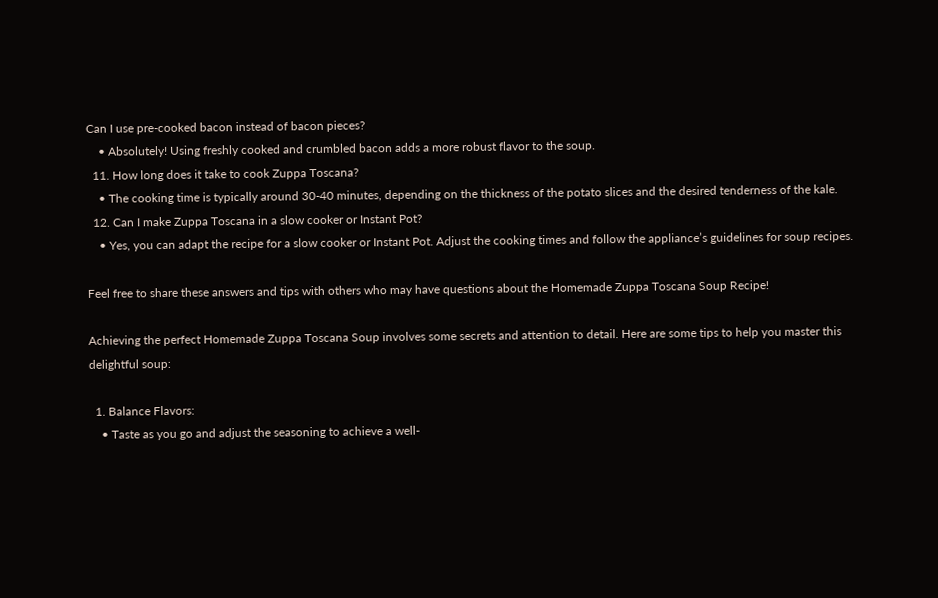Can I use pre-cooked bacon instead of bacon pieces?
    • Absolutely! Using freshly cooked and crumbled bacon adds a more robust flavor to the soup.
  11. How long does it take to cook Zuppa Toscana?
    • The cooking time is typically around 30-40 minutes, depending on the thickness of the potato slices and the desired tenderness of the kale.
  12. Can I make Zuppa Toscana in a slow cooker or Instant Pot?
    • Yes, you can adapt the recipe for a slow cooker or Instant Pot. Adjust the cooking times and follow the appliance’s guidelines for soup recipes.

Feel free to share these answers and tips with others who may have questions about the Homemade Zuppa Toscana Soup Recipe!

Achieving the perfect Homemade Zuppa Toscana Soup involves some secrets and attention to detail. Here are some tips to help you master this delightful soup:

  1. Balance Flavors:
    • Taste as you go and adjust the seasoning to achieve a well-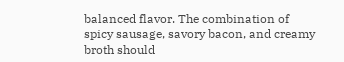balanced flavor. The combination of spicy sausage, savory bacon, and creamy broth should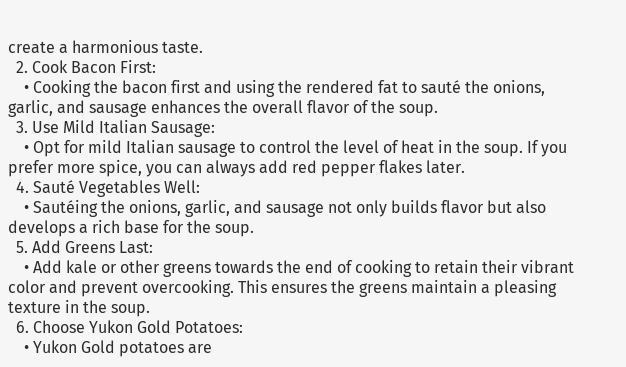create a harmonious taste.
  2. Cook Bacon First:
    • Cooking the bacon first and using the rendered fat to sauté the onions, garlic, and sausage enhances the overall flavor of the soup.
  3. Use Mild Italian Sausage:
    • Opt for mild Italian sausage to control the level of heat in the soup. If you prefer more spice, you can always add red pepper flakes later.
  4. Sauté Vegetables Well:
    • Sautéing the onions, garlic, and sausage not only builds flavor but also develops a rich base for the soup.
  5. Add Greens Last:
    • Add kale or other greens towards the end of cooking to retain their vibrant color and prevent overcooking. This ensures the greens maintain a pleasing texture in the soup.
  6. Choose Yukon Gold Potatoes:
    • Yukon Gold potatoes are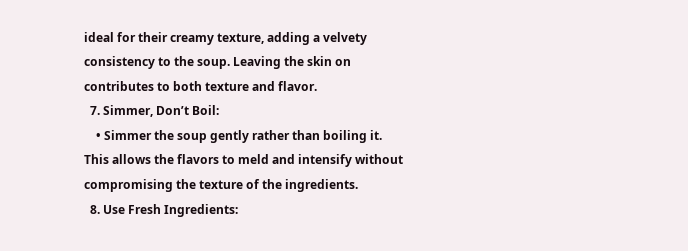ideal for their creamy texture, adding a velvety consistency to the soup. Leaving the skin on contributes to both texture and flavor.
  7. Simmer, Don’t Boil:
    • Simmer the soup gently rather than boiling it. This allows the flavors to meld and intensify without compromising the texture of the ingredients.
  8. Use Fresh Ingredients: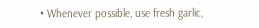• Whenever possible, use fresh garlic,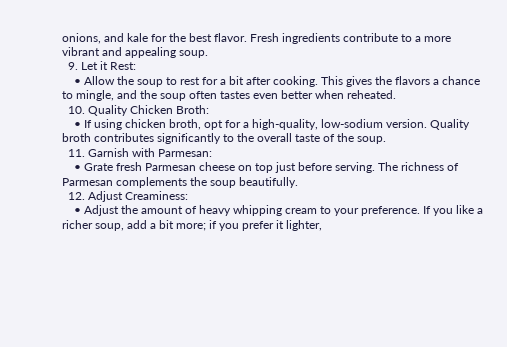onions, and kale for the best flavor. Fresh ingredients contribute to a more vibrant and appealing soup.
  9. Let it Rest:
    • Allow the soup to rest for a bit after cooking. This gives the flavors a chance to mingle, and the soup often tastes even better when reheated.
  10. Quality Chicken Broth:
    • If using chicken broth, opt for a high-quality, low-sodium version. Quality broth contributes significantly to the overall taste of the soup.
  11. Garnish with Parmesan:
    • Grate fresh Parmesan cheese on top just before serving. The richness of Parmesan complements the soup beautifully.
  12. Adjust Creaminess:
    • Adjust the amount of heavy whipping cream to your preference. If you like a richer soup, add a bit more; if you prefer it lighter,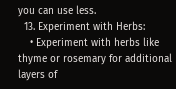you can use less.
  13. Experiment with Herbs:
    • Experiment with herbs like thyme or rosemary for additional layers of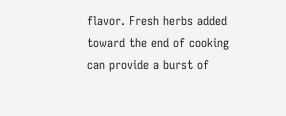flavor. Fresh herbs added toward the end of cooking can provide a burst of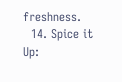freshness.
  14. Spice it Up: